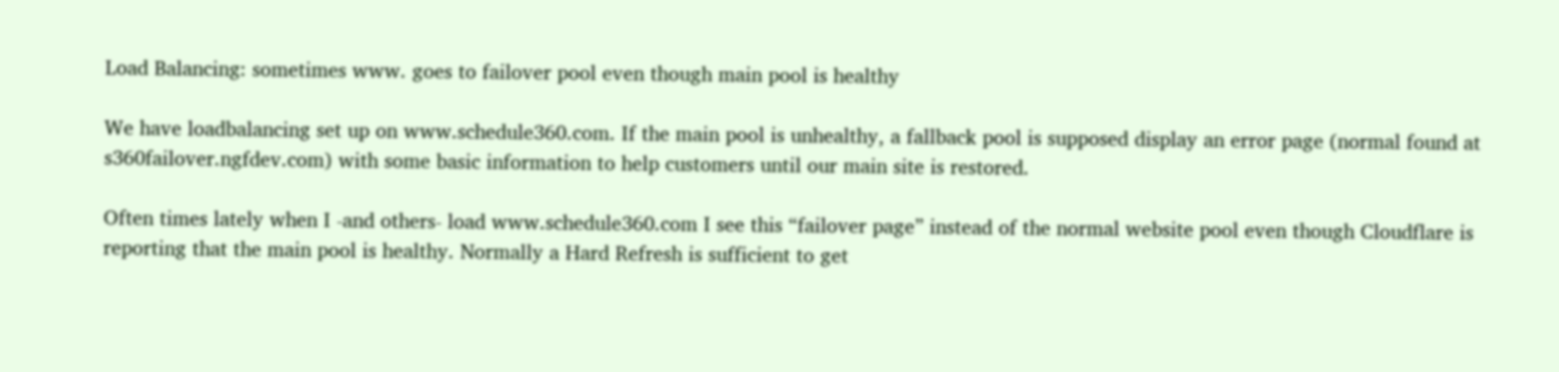Load Balancing: sometimes www. goes to failover pool even though main pool is healthy

We have loadbalancing set up on www.schedule360.com. If the main pool is unhealthy, a fallback pool is supposed display an error page (normal found at s360failover.ngfdev.com) with some basic information to help customers until our main site is restored.

Often times lately when I -and others- load www.schedule360.com I see this “failover page” instead of the normal website pool even though Cloudflare is reporting that the main pool is healthy. Normally a Hard Refresh is sufficient to get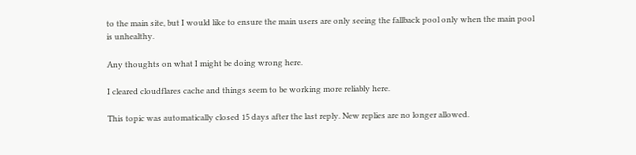to the main site, but I would like to ensure the main users are only seeing the fallback pool only when the main pool is unhealthy.

Any thoughts on what I might be doing wrong here.

I cleared cloudflares cache and things seem to be working more reliably here.

This topic was automatically closed 15 days after the last reply. New replies are no longer allowed.